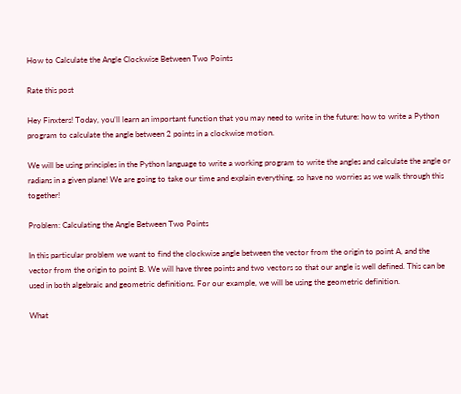How to Calculate the Angle Clockwise Between Two Points

Rate this post

Hey Finxters! Today, you’ll learn an important function that you may need to write in the future: how to write a Python program to calculate the angle between 2 points in a clockwise motion.

We will be using principles in the Python language to write a working program to write the angles and calculate the angle or radians in a given plane! We are going to take our time and explain everything, so have no worries as we walk through this together!

Problem: Calculating the Angle Between Two Points

In this particular problem we want to find the clockwise angle between the vector from the origin to point A, and the vector from the origin to point B. We will have three points and two vectors so that our angle is well defined. This can be used in both algebraic and geometric definitions. For our example, we will be using the geometric definition.

What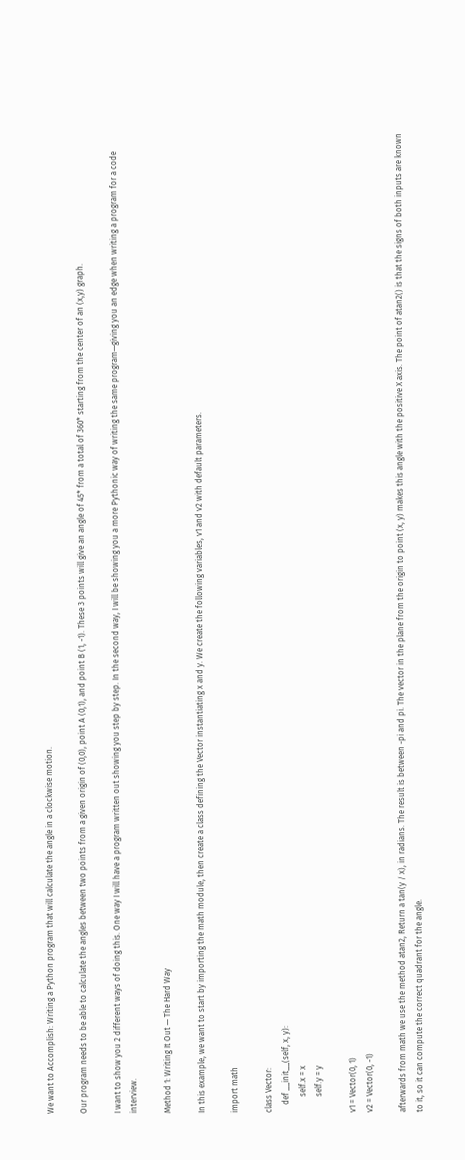We want to Accomplish: Writing a Python program that will calculate the angle in a clockwise motion.

Our program needs to be able to calculate the angles between two points from a given origin of (0,0), point A (0,1), and point B (1, -1). These 3 points will give an angle of 45* from a total of 360* starting from the center of an (x,y) graph.

I want to show you 2 different ways of doing this. One way I will have a program written out showing you step by step. In the second way, I will be showing you a more Pythonic way of writing the same program—giving you an edge when writing a program for a code interview.

Method 1: Writing It Out — The Hard Way

In this example, we want to start by importing the math module, then create a class defining the Vector instantiating x and y. We create the following variables, v1 and v2 with default parameters.

import math

class Vector:
    def __init__(self, x, y):
        self.x = x
        self.y = y

v1 = Vector(0, 1)
v2 = Vector(0, -1)

afterwards from math we use the method atan2, Return a tan(y / x), in radians. The result is between -pi and pi. The vector in the plane from the origin to point (x, y) makes this angle with the positive X axis. The point of atan2() is that the signs of both inputs are known to it, so it can compute the correct quadrant for the angle.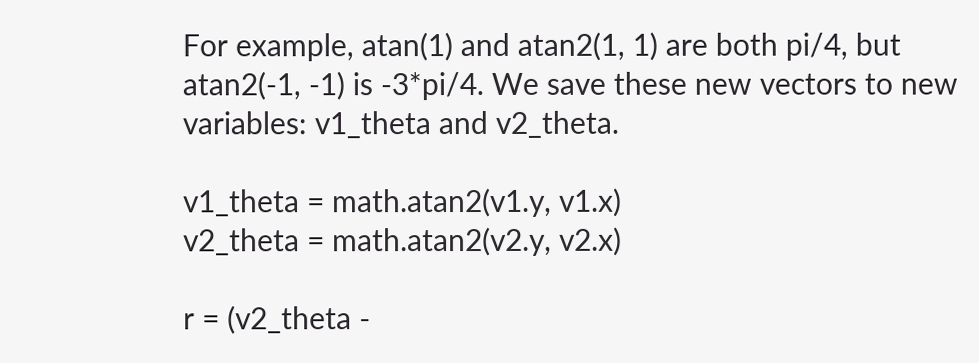For example, atan(1) and atan2(1, 1) are both pi/4, but atan2(-1, -1) is -3*pi/4. We save these new vectors to new variables: v1_theta and v2_theta.

v1_theta = math.atan2(v1.y, v1.x)
v2_theta = math.atan2(v2.y, v2.x)

r = (v2_theta -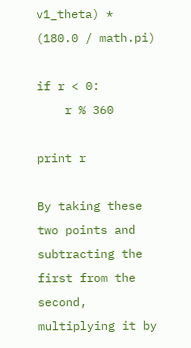v1_theta) * (180.0 / math.pi)

if r < 0:
    r % 360

print r

By taking these two points and subtracting the first from the second, multiplying it by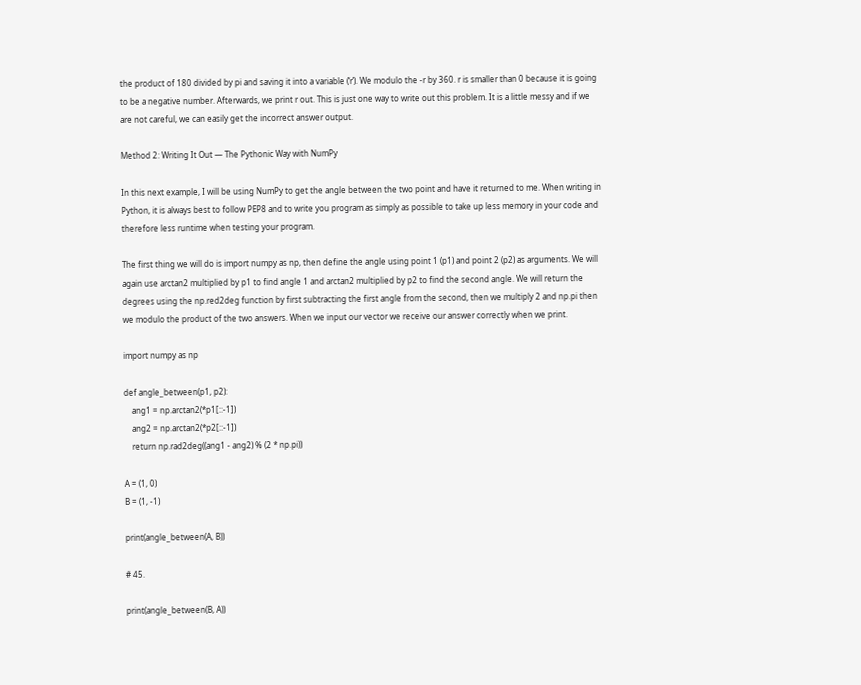the product of 180 divided by pi and saving it into a variable (‘r’). We modulo the -r by 360. r is smaller than 0 because it is going to be a negative number. Afterwards, we print r out. This is just one way to write out this problem. It is a little messy and if we are not careful, we can easily get the incorrect answer output.

Method 2: Writing It Out — The Pythonic Way with NumPy

In this next example, I will be using NumPy to get the angle between the two point and have it returned to me. When writing in Python, it is always best to follow PEP8 and to write you program as simply as possible to take up less memory in your code and therefore less runtime when testing your program.

The first thing we will do is import numpy as np, then define the angle using point 1 (p1) and point 2 (p2) as arguments. We will again use arctan2 multiplied by p1 to find angle 1 and arctan2 multiplied by p2 to find the second angle. We will return the degrees using the np.red2deg function by first subtracting the first angle from the second, then we multiply 2 and np.pi then we modulo the product of the two answers. When we input our vector we receive our answer correctly when we print.

import numpy as np

def angle_between(p1, p2):
    ang1 = np.arctan2(*p1[::-1])
    ang2 = np.arctan2(*p2[::-1])
    return np.rad2deg((ang1 - ang2) % (2 * np.pi))

A = (1, 0)
B = (1, -1)

print(angle_between(A, B))

# 45.

print(angle_between(B, A))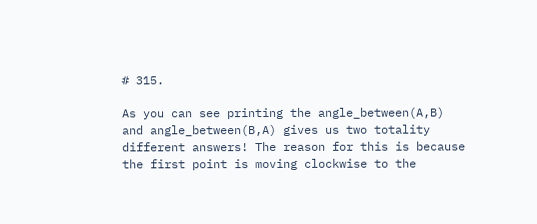# 315.

As you can see printing the angle_between(A,B) and angle_between(B,A) gives us two totality different answers! The reason for this is because the first point is moving clockwise to the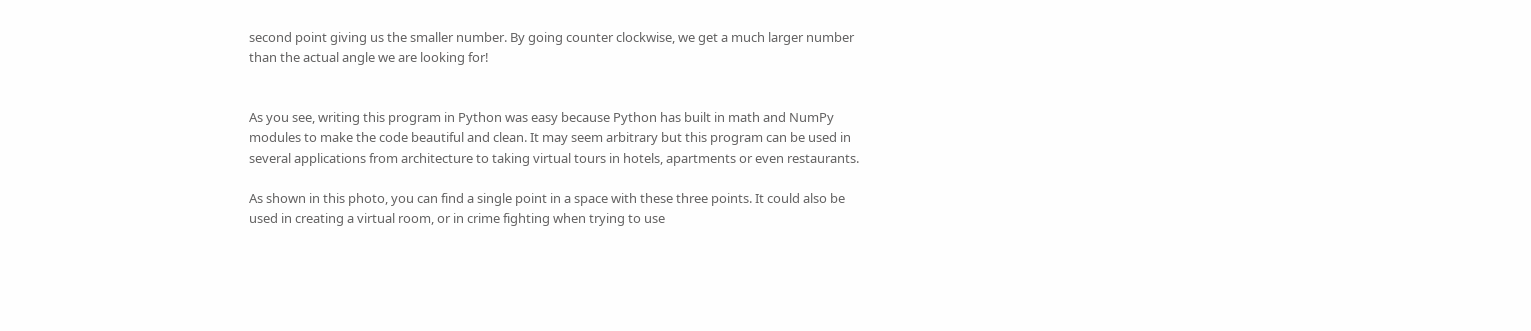second point giving us the smaller number. By going counter clockwise, we get a much larger number than the actual angle we are looking for!


As you see, writing this program in Python was easy because Python has built in math and NumPy modules to make the code beautiful and clean. It may seem arbitrary but this program can be used in several applications from architecture to taking virtual tours in hotels, apartments or even restaurants.

As shown in this photo, you can find a single point in a space with these three points. It could also be used in creating a virtual room, or in crime fighting when trying to use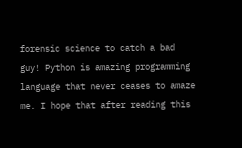forensic science to catch a bad guy! Python is amazing programming language that never ceases to amaze me. I hope that after reading this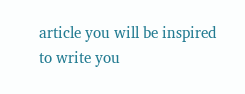article you will be inspired to write you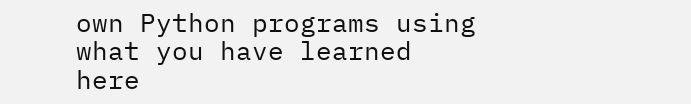own Python programs using what you have learned here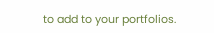to add to your portfolios.